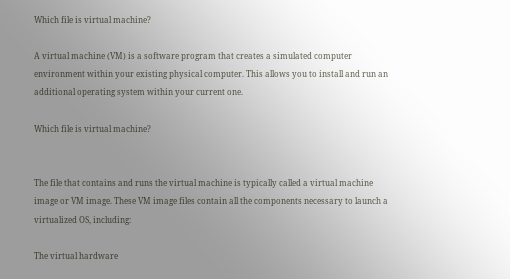Which file is virtual machine?

A virtual machine (VM) is a software program that creates a simulated computer environment within your existing physical computer. This allows you to install and run an additional operating system within your current one.

Which file is virtual machine?


The file that contains and runs the virtual machine is typically called a virtual machine image or VM image. These VM image files contain all the components necessary to launch a virtualized OS, including:

The virtual hardware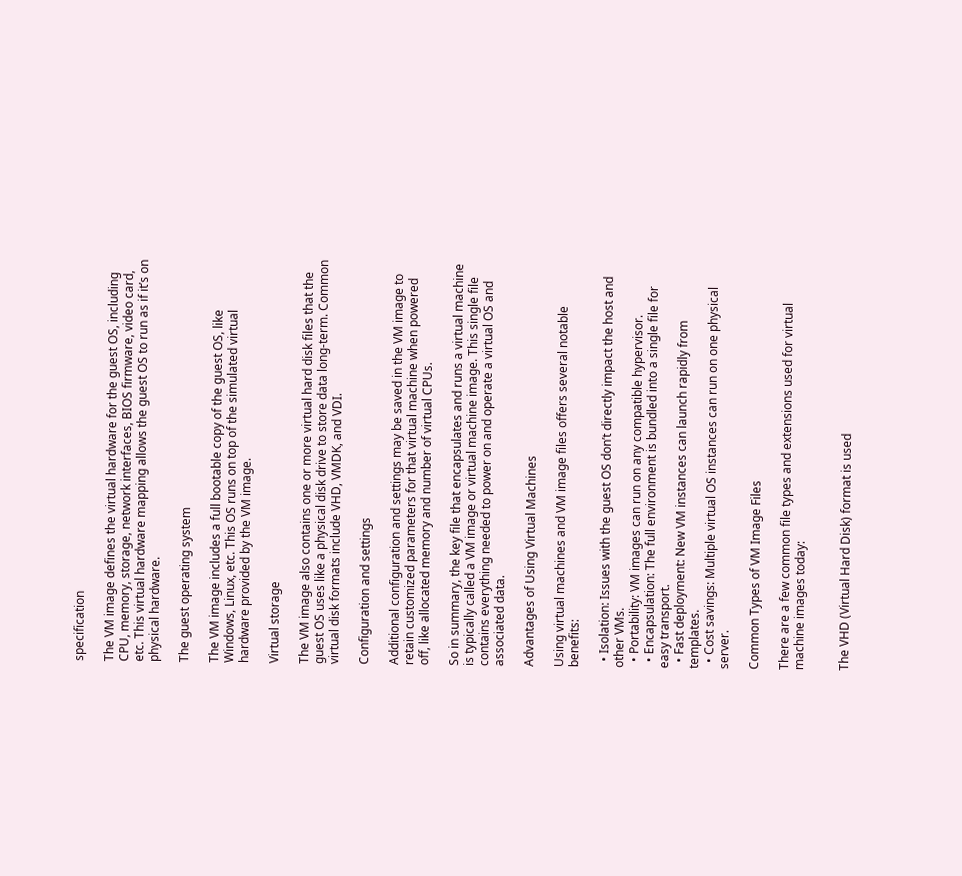specification

The VM image defines the virtual hardware for the guest OS, including CPU, memory, storage, network interfaces, BIOS firmware, video card, etc. This virtual hardware mapping allows the guest OS to run as if it’s on physical hardware.

The guest operating system

The VM image includes a full bootable copy of the guest OS, like Windows, Linux, etc. This OS runs on top of the simulated virtual hardware provided by the VM image.

Virtual storage

The VM image also contains one or more virtual hard disk files that the guest OS uses like a physical disk drive to store data long-term. Common virtual disk formats include VHD, VMDK, and VDI.

Configuration and settings

Additional configuration and settings may be saved in the VM image to retain customized parameters for that virtual machine when powered off, like allocated memory and number of virtual CPUs.

So in summary, the key file that encapsulates and runs a virtual machine is typically called a VM image or virtual machine image. This single file contains everything needed to power on and operate a virtual OS and associated data.

Advantages of Using Virtual Machines

Using virtual machines and VM image files offers several notable benefits:

  • Isolation: Issues with the guest OS don’t directly impact the host and other VMs.
  • Portability: VM images can run on any compatible hypervisor.
  • Encapsulation: The full environment is bundled into a single file for easy transport.
  • Fast deployment: New VM instances can launch rapidly from templates.
  • Cost savings: Multiple virtual OS instances can run on one physical server.

Common Types of VM Image Files

There are a few common file types and extensions used for virtual machine images today:


The VHD (Virtual Hard Disk) format is used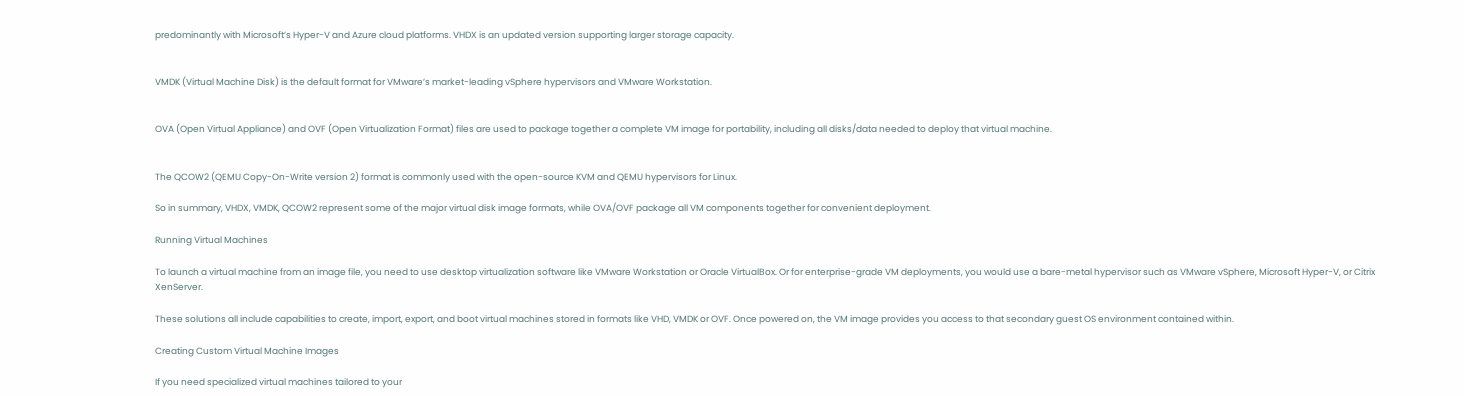predominantly with Microsoft’s Hyper-V and Azure cloud platforms. VHDX is an updated version supporting larger storage capacity.


VMDK (Virtual Machine Disk) is the default format for VMware’s market-leading vSphere hypervisors and VMware Workstation.


OVA (Open Virtual Appliance) and OVF (Open Virtualization Format) files are used to package together a complete VM image for portability, including all disks/data needed to deploy that virtual machine.


The QCOW2 (QEMU Copy-On-Write version 2) format is commonly used with the open-source KVM and QEMU hypervisors for Linux.

So in summary, VHDX, VMDK, QCOW2 represent some of the major virtual disk image formats, while OVA/OVF package all VM components together for convenient deployment.

Running Virtual Machines

To launch a virtual machine from an image file, you need to use desktop virtualization software like VMware Workstation or Oracle VirtualBox. Or for enterprise-grade VM deployments, you would use a bare-metal hypervisor such as VMware vSphere, Microsoft Hyper-V, or Citrix XenServer.

These solutions all include capabilities to create, import, export, and boot virtual machines stored in formats like VHD, VMDK or OVF. Once powered on, the VM image provides you access to that secondary guest OS environment contained within.

Creating Custom Virtual Machine Images

If you need specialized virtual machines tailored to your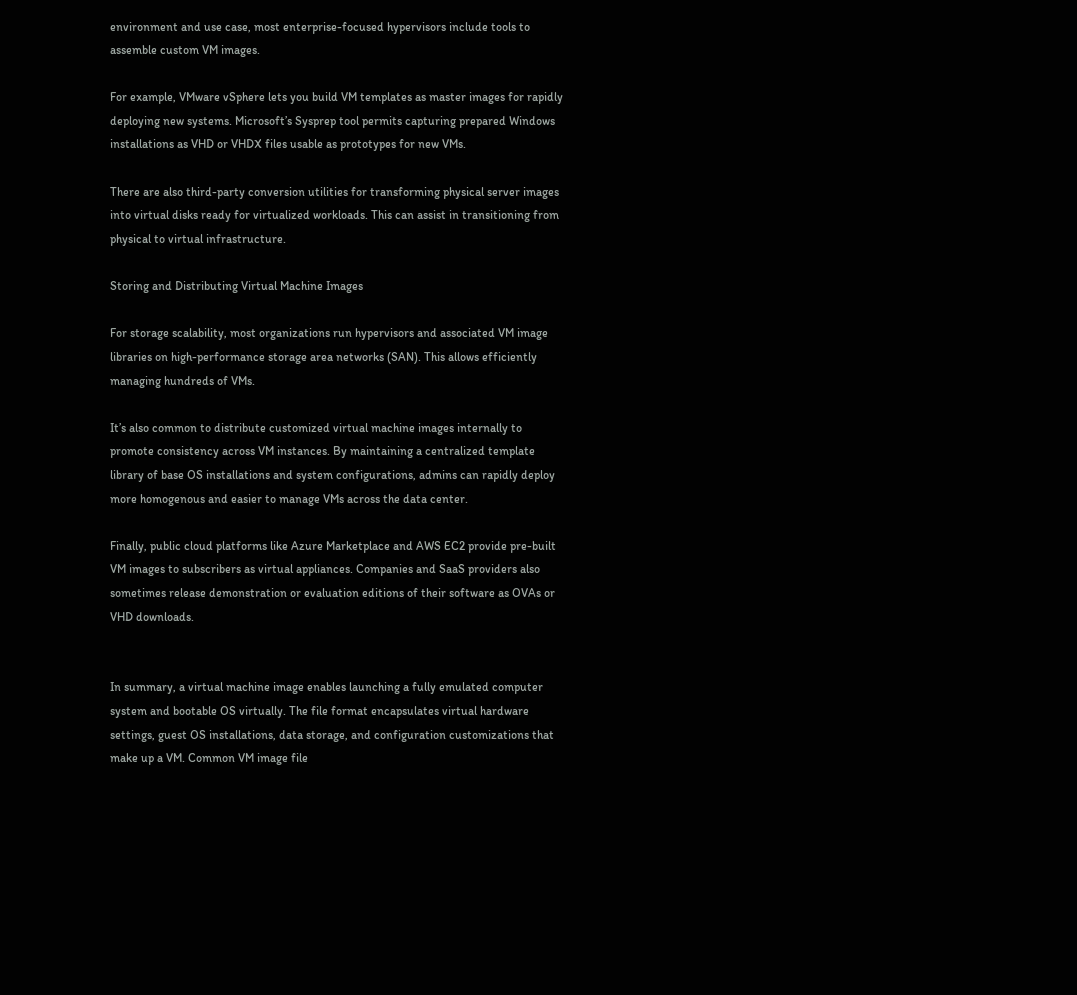environment and use case, most enterprise-focused hypervisors include tools to assemble custom VM images.

For example, VMware vSphere lets you build VM templates as master images for rapidly deploying new systems. Microsoft’s Sysprep tool permits capturing prepared Windows installations as VHD or VHDX files usable as prototypes for new VMs.

There are also third-party conversion utilities for transforming physical server images into virtual disks ready for virtualized workloads. This can assist in transitioning from physical to virtual infrastructure.

Storing and Distributing Virtual Machine Images

For storage scalability, most organizations run hypervisors and associated VM image libraries on high-performance storage area networks (SAN). This allows efficiently managing hundreds of VMs.

It’s also common to distribute customized virtual machine images internally to promote consistency across VM instances. By maintaining a centralized template library of base OS installations and system configurations, admins can rapidly deploy more homogenous and easier to manage VMs across the data center.

Finally, public cloud platforms like Azure Marketplace and AWS EC2 provide pre-built VM images to subscribers as virtual appliances. Companies and SaaS providers also sometimes release demonstration or evaluation editions of their software as OVAs or VHD downloads.


In summary, a virtual machine image enables launching a fully emulated computer system and bootable OS virtually. The file format encapsulates virtual hardware settings, guest OS installations, data storage, and configuration customizations that make up a VM. Common VM image file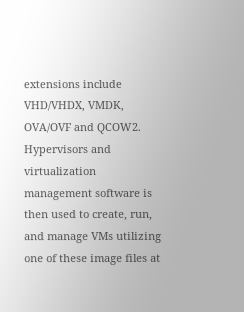extensions include VHD/VHDX, VMDK, OVA/OVF and QCOW2. Hypervisors and virtualization management software is then used to create, run, and manage VMs utilizing one of these image files at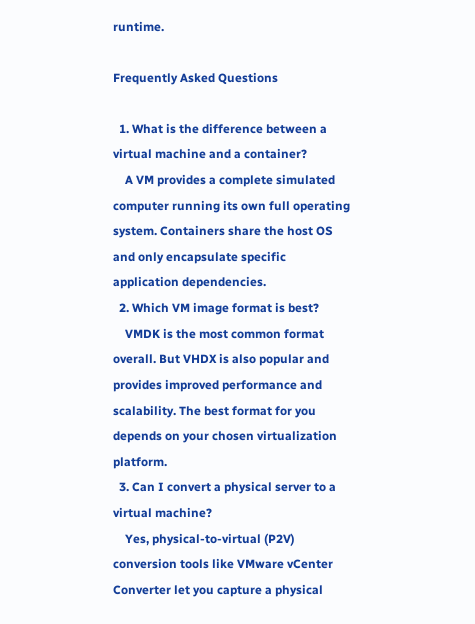runtime.

Frequently Asked Questions

  1. What is the difference between a virtual machine and a container?
    A VM provides a complete simulated computer running its own full operating system. Containers share the host OS and only encapsulate specific application dependencies.
  2. Which VM image format is best?
    VMDK is the most common format overall. But VHDX is also popular and provides improved performance and scalability. The best format for you depends on your chosen virtualization platform.
  3. Can I convert a physical server to a virtual machine?
    Yes, physical-to-virtual (P2V) conversion tools like VMware vCenter Converter let you capture a physical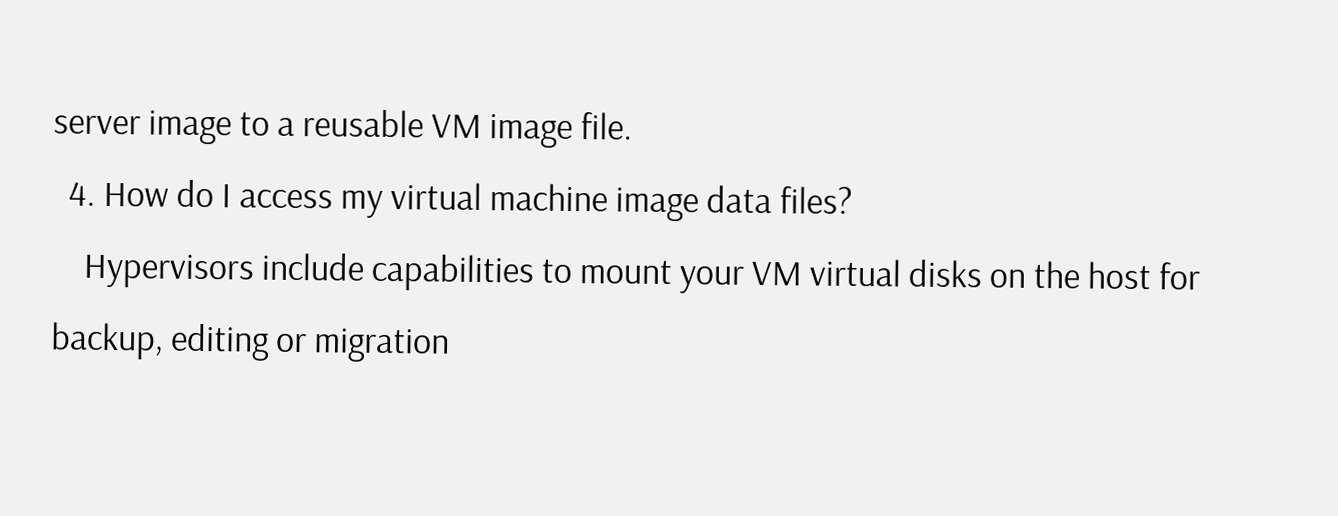server image to a reusable VM image file.
  4. How do I access my virtual machine image data files?
    Hypervisors include capabilities to mount your VM virtual disks on the host for backup, editing or migration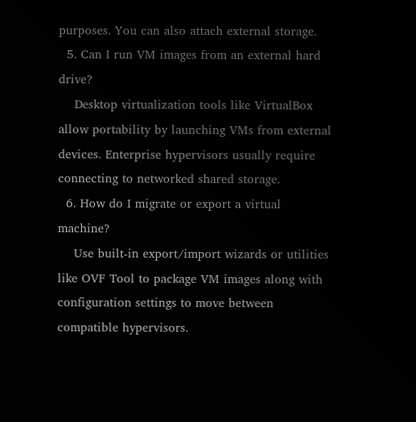purposes. You can also attach external storage.
  5. Can I run VM images from an external hard drive?
    Desktop virtualization tools like VirtualBox allow portability by launching VMs from external devices. Enterprise hypervisors usually require connecting to networked shared storage.
  6. How do I migrate or export a virtual machine?
    Use built-in export/import wizards or utilities like OVF Tool to package VM images along with configuration settings to move between compatible hypervisors.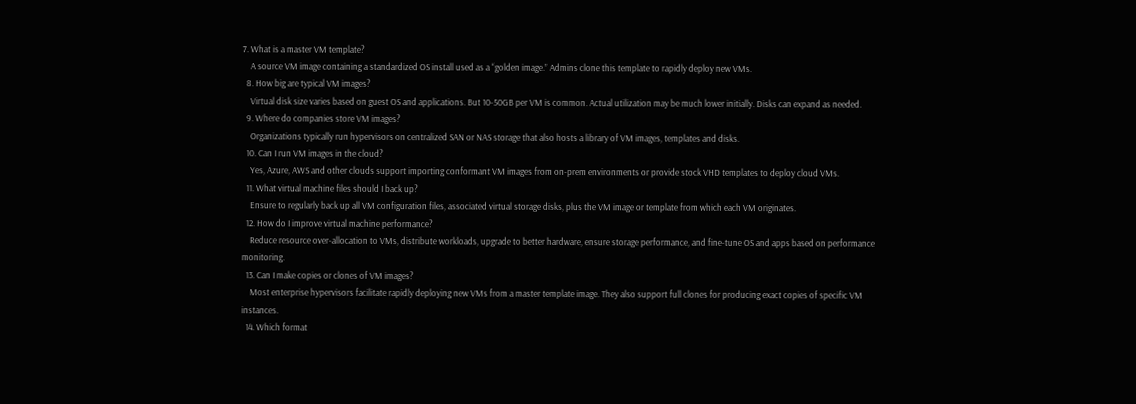7. What is a master VM template?
    A source VM image containing a standardized OS install used as a “golden image.” Admins clone this template to rapidly deploy new VMs.
  8. How big are typical VM images?
    Virtual disk size varies based on guest OS and applications. But 10-50GB per VM is common. Actual utilization may be much lower initially. Disks can expand as needed.
  9. Where do companies store VM images?
    Organizations typically run hypervisors on centralized SAN or NAS storage that also hosts a library of VM images, templates and disks.
  10. Can I run VM images in the cloud?
    Yes, Azure, AWS and other clouds support importing conformant VM images from on-prem environments or provide stock VHD templates to deploy cloud VMs.
  11. What virtual machine files should I back up?
    Ensure to regularly back up all VM configuration files, associated virtual storage disks, plus the VM image or template from which each VM originates.
  12. How do I improve virtual machine performance?
    Reduce resource over-allocation to VMs, distribute workloads, upgrade to better hardware, ensure storage performance, and fine-tune OS and apps based on performance monitoring.
  13. Can I make copies or clones of VM images?
    Most enterprise hypervisors facilitate rapidly deploying new VMs from a master template image. They also support full clones for producing exact copies of specific VM instances.
  14. Which format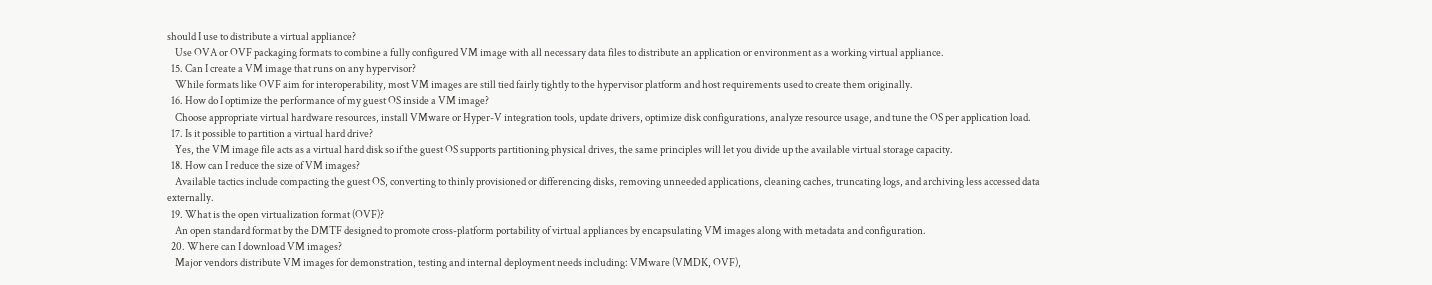should I use to distribute a virtual appliance?
    Use OVA or OVF packaging formats to combine a fully configured VM image with all necessary data files to distribute an application or environment as a working virtual appliance.
  15. Can I create a VM image that runs on any hypervisor?
    While formats like OVF aim for interoperability, most VM images are still tied fairly tightly to the hypervisor platform and host requirements used to create them originally.
  16. How do I optimize the performance of my guest OS inside a VM image?
    Choose appropriate virtual hardware resources, install VMware or Hyper-V integration tools, update drivers, optimize disk configurations, analyze resource usage, and tune the OS per application load.
  17. Is it possible to partition a virtual hard drive?
    Yes, the VM image file acts as a virtual hard disk so if the guest OS supports partitioning physical drives, the same principles will let you divide up the available virtual storage capacity.
  18. How can I reduce the size of VM images?
    Available tactics include compacting the guest OS, converting to thinly provisioned or differencing disks, removing unneeded applications, cleaning caches, truncating logs, and archiving less accessed data externally.
  19. What is the open virtualization format (OVF)?
    An open standard format by the DMTF designed to promote cross-platform portability of virtual appliances by encapsulating VM images along with metadata and configuration.
  20. Where can I download VM images?
    Major vendors distribute VM images for demonstration, testing and internal deployment needs including: VMware (VMDK, OVF),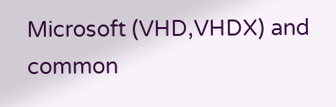Microsoft (VHD,VHDX) and common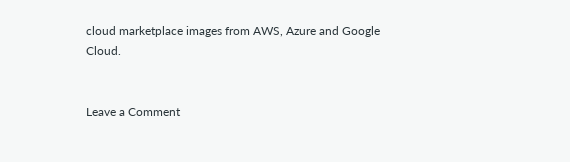cloud marketplace images from AWS, Azure and Google Cloud.


Leave a Comment